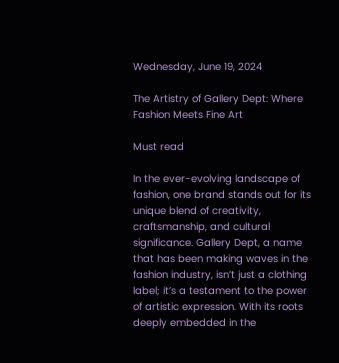Wednesday, June 19, 2024

The Artistry of Gallery Dept: Where Fashion Meets Fine Art

Must read

In the ever-evolving landscape of fashion, one brand stands out for its unique blend of creativity, craftsmanship, and cultural significance. Gallery Dept, a name that has been making waves in the fashion industry, isn’t just a clothing label; it’s a testament to the power of artistic expression. With its roots deeply embedded in the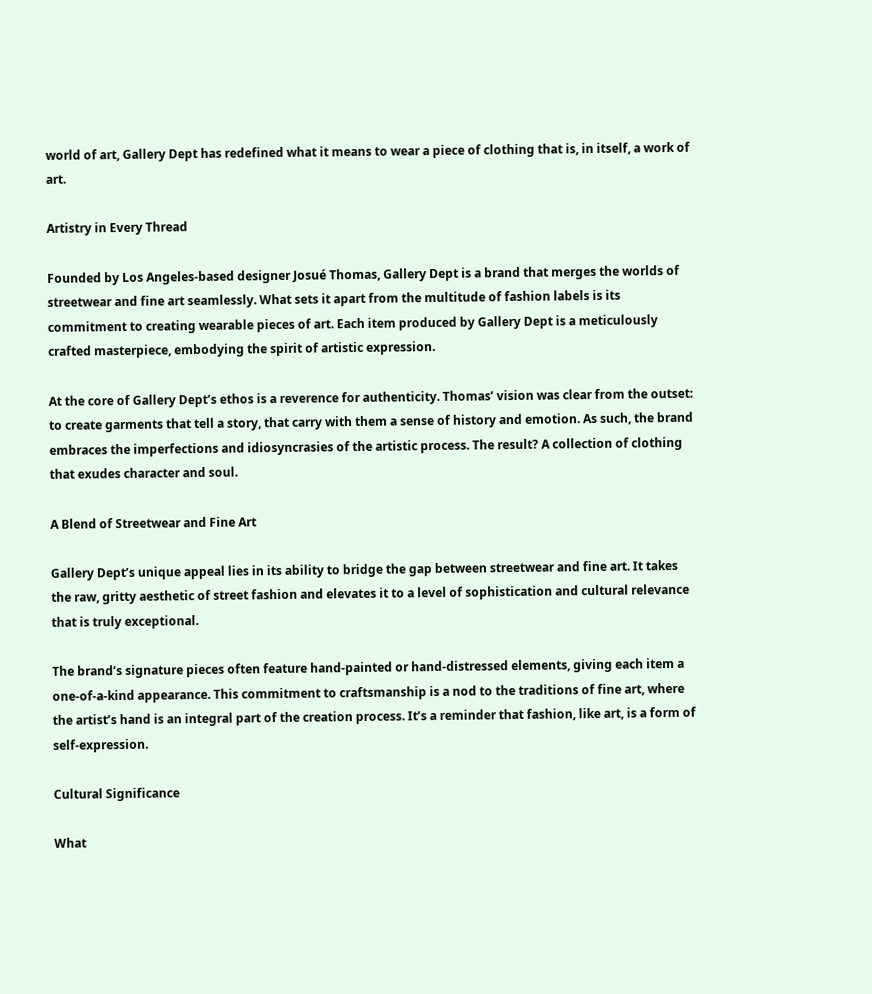world of art, Gallery Dept has redefined what it means to wear a piece of clothing that is, in itself, a work of art.

Artistry in Every Thread

Founded by Los Angeles-based designer Josué Thomas, Gallery Dept is a brand that merges the worlds of streetwear and fine art seamlessly. What sets it apart from the multitude of fashion labels is its commitment to creating wearable pieces of art. Each item produced by Gallery Dept is a meticulously crafted masterpiece, embodying the spirit of artistic expression.

At the core of Gallery Dept’s ethos is a reverence for authenticity. Thomas’ vision was clear from the outset: to create garments that tell a story, that carry with them a sense of history and emotion. As such, the brand embraces the imperfections and idiosyncrasies of the artistic process. The result? A collection of clothing that exudes character and soul.

A Blend of Streetwear and Fine Art

Gallery Dept’s unique appeal lies in its ability to bridge the gap between streetwear and fine art. It takes the raw, gritty aesthetic of street fashion and elevates it to a level of sophistication and cultural relevance that is truly exceptional.

The brand’s signature pieces often feature hand-painted or hand-distressed elements, giving each item a one-of-a-kind appearance. This commitment to craftsmanship is a nod to the traditions of fine art, where the artist’s hand is an integral part of the creation process. It’s a reminder that fashion, like art, is a form of self-expression.

Cultural Significance

What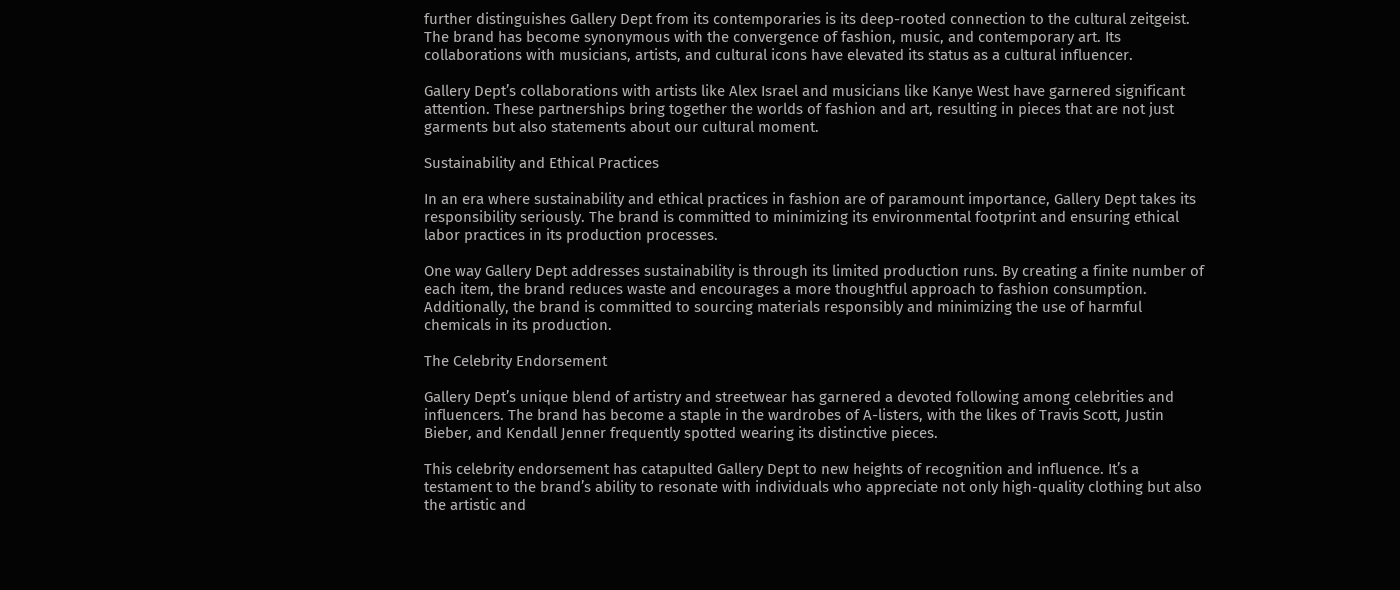further distinguishes Gallery Dept from its contemporaries is its deep-rooted connection to the cultural zeitgeist. The brand has become synonymous with the convergence of fashion, music, and contemporary art. Its collaborations with musicians, artists, and cultural icons have elevated its status as a cultural influencer.

Gallery Dept’s collaborations with artists like Alex Israel and musicians like Kanye West have garnered significant attention. These partnerships bring together the worlds of fashion and art, resulting in pieces that are not just garments but also statements about our cultural moment.

Sustainability and Ethical Practices

In an era where sustainability and ethical practices in fashion are of paramount importance, Gallery Dept takes its responsibility seriously. The brand is committed to minimizing its environmental footprint and ensuring ethical labor practices in its production processes.

One way Gallery Dept addresses sustainability is through its limited production runs. By creating a finite number of each item, the brand reduces waste and encourages a more thoughtful approach to fashion consumption. Additionally, the brand is committed to sourcing materials responsibly and minimizing the use of harmful chemicals in its production.

The Celebrity Endorsement

Gallery Dept’s unique blend of artistry and streetwear has garnered a devoted following among celebrities and influencers. The brand has become a staple in the wardrobes of A-listers, with the likes of Travis Scott, Justin Bieber, and Kendall Jenner frequently spotted wearing its distinctive pieces.

This celebrity endorsement has catapulted Gallery Dept to new heights of recognition and influence. It’s a testament to the brand’s ability to resonate with individuals who appreciate not only high-quality clothing but also the artistic and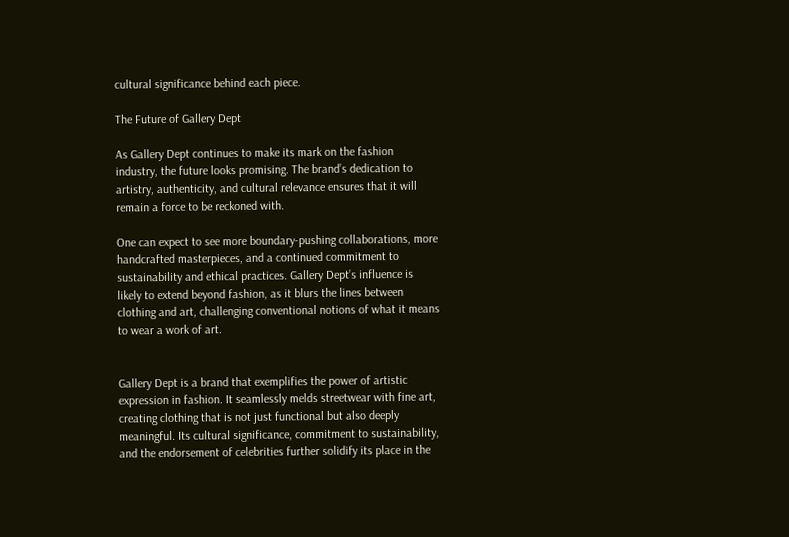cultural significance behind each piece.

The Future of Gallery Dept

As Gallery Dept continues to make its mark on the fashion industry, the future looks promising. The brand’s dedication to artistry, authenticity, and cultural relevance ensures that it will remain a force to be reckoned with.

One can expect to see more boundary-pushing collaborations, more handcrafted masterpieces, and a continued commitment to sustainability and ethical practices. Gallery Dept’s influence is likely to extend beyond fashion, as it blurs the lines between clothing and art, challenging conventional notions of what it means to wear a work of art.


Gallery Dept is a brand that exemplifies the power of artistic expression in fashion. It seamlessly melds streetwear with fine art, creating clothing that is not just functional but also deeply meaningful. Its cultural significance, commitment to sustainability, and the endorsement of celebrities further solidify its place in the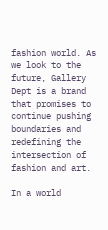fashion world. As we look to the future, Gallery Dept is a brand that promises to continue pushing boundaries and redefining the intersection of fashion and art.

In a world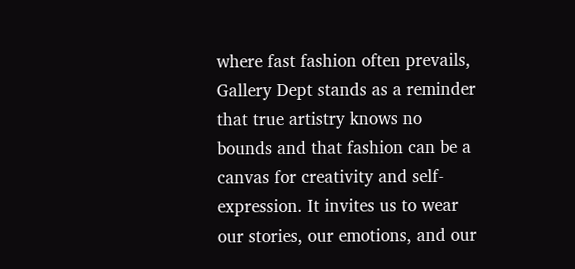where fast fashion often prevails, Gallery Dept stands as a reminder that true artistry knows no bounds and that fashion can be a canvas for creativity and self-expression. It invites us to wear our stories, our emotions, and our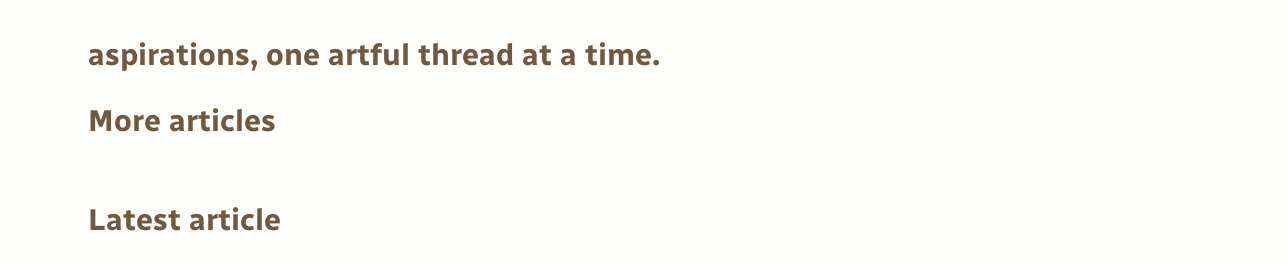aspirations, one artful thread at a time.

More articles


Latest article